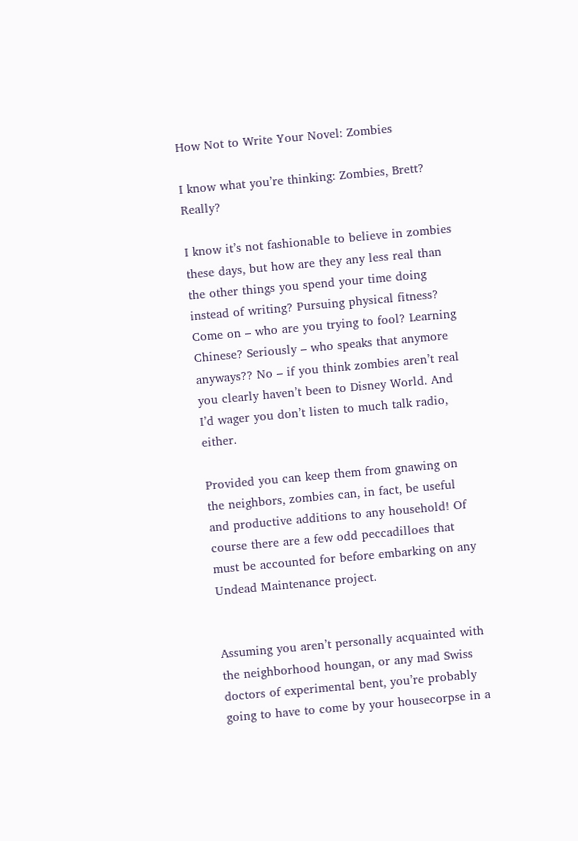How Not to Write Your Novel: Zombies

I know what you’re thinking: Zombies, Brett? Really?

I know it’s not fashionable to believe in zombies these days, but how are they any less real than the other things you spend your time doing instead of writing? Pursuing physical fitness? Come on – who are you trying to fool? Learning Chinese? Seriously – who speaks that anymore anyways?? No – if you think zombies aren’t real you clearly haven’t been to Disney World. And I’d wager you don’t listen to much talk radio, either.

Provided you can keep them from gnawing on the neighbors, zombies can, in fact, be useful and productive additions to any household! Of course there are a few odd peccadilloes that must be accounted for before embarking on any Undead Maintenance project.


Assuming you aren’t personally acquainted with the neighborhood houngan, or any mad Swiss doctors of experimental bent, you’re probably going to have to come by your housecorpse in a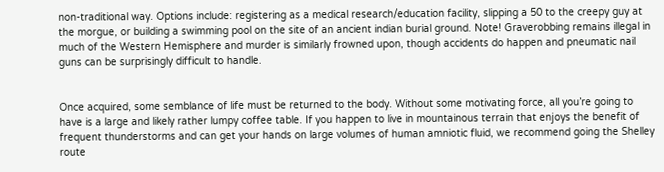non-traditional way. Options include: registering as a medical research/education facility, slipping a 50 to the creepy guy at the morgue, or building a swimming pool on the site of an ancient indian burial ground. Note! Graverobbing remains illegal in much of the Western Hemisphere and murder is similarly frowned upon, though accidents do happen and pneumatic nail guns can be surprisingly difficult to handle.


Once acquired, some semblance of life must be returned to the body. Without some motivating force, all you’re going to have is a large and likely rather lumpy coffee table. If you happen to live in mountainous terrain that enjoys the benefit of frequent thunderstorms and can get your hands on large volumes of human amniotic fluid, we recommend going the Shelley route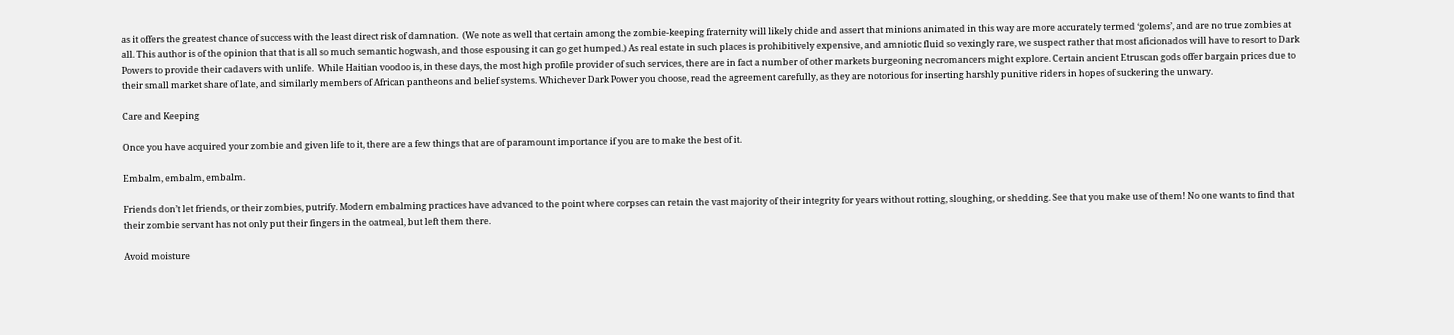as it offers the greatest chance of success with the least direct risk of damnation.  (We note as well that certain among the zombie-keeping fraternity will likely chide and assert that minions animated in this way are more accurately termed ‘golems’, and are no true zombies at all. This author is of the opinion that that is all so much semantic hogwash, and those espousing it can go get humped.) As real estate in such places is prohibitively expensive, and amniotic fluid so vexingly rare, we suspect rather that most aficionados will have to resort to Dark Powers to provide their cadavers with unlife.  While Haitian voodoo is, in these days, the most high profile provider of such services, there are in fact a number of other markets burgeoning necromancers might explore. Certain ancient Etruscan gods offer bargain prices due to their small market share of late, and similarly members of African pantheons and belief systems. Whichever Dark Power you choose, read the agreement carefully, as they are notorious for inserting harshly punitive riders in hopes of suckering the unwary.

Care and Keeping

Once you have acquired your zombie and given life to it, there are a few things that are of paramount importance if you are to make the best of it.

Embalm, embalm, embalm.

Friends don’t let friends, or their zombies, putrify. Modern embalming practices have advanced to the point where corpses can retain the vast majority of their integrity for years without rotting, sloughing, or shedding. See that you make use of them! No one wants to find that their zombie servant has not only put their fingers in the oatmeal, but left them there.

Avoid moisture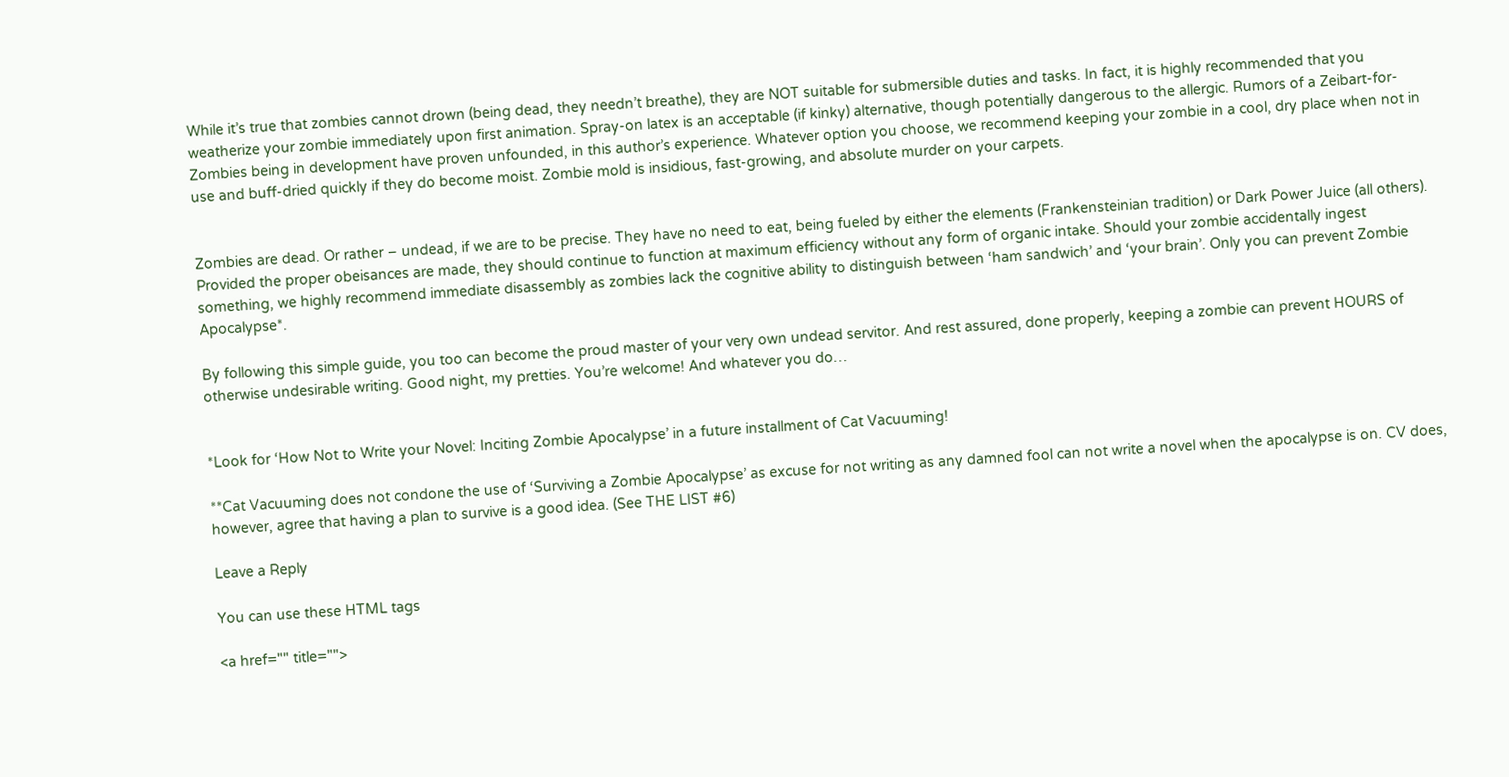While it’s true that zombies cannot drown (being dead, they needn’t breathe), they are NOT suitable for submersible duties and tasks. In fact, it is highly recommended that you weatherize your zombie immediately upon first animation. Spray-on latex is an acceptable (if kinky) alternative, though potentially dangerous to the allergic. Rumors of a Zeibart-for-Zombies being in development have proven unfounded, in this author’s experience. Whatever option you choose, we recommend keeping your zombie in a cool, dry place when not in use and buff-dried quickly if they do become moist. Zombie mold is insidious, fast-growing, and absolute murder on your carpets.


Zombies are dead. Or rather – undead, if we are to be precise. They have no need to eat, being fueled by either the elements (Frankensteinian tradition) or Dark Power Juice (all others). Provided the proper obeisances are made, they should continue to function at maximum efficiency without any form of organic intake. Should your zombie accidentally ingest something, we highly recommend immediate disassembly as zombies lack the cognitive ability to distinguish between ‘ham sandwich’ and ‘your brain’. Only you can prevent Zombie Apocalypse*.

By following this simple guide, you too can become the proud master of your very own undead servitor. And rest assured, done properly, keeping a zombie can prevent HOURS of otherwise undesirable writing. Good night, my pretties. You’re welcome! And whatever you do…


*Look for ‘How Not to Write your Novel: Inciting Zombie Apocalypse’ in a future installment of Cat Vacuuming!

**Cat Vacuuming does not condone the use of ‘Surviving a Zombie Apocalypse’ as excuse for not writing as any damned fool can not write a novel when the apocalypse is on. CV does, however, agree that having a plan to survive is a good idea. (See THE LIST #6)

Leave a Reply

You can use these HTML tags

<a href="" title="">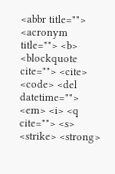<abbr title=""> <acronym title=""> <b> <blockquote cite=""> <cite> <code> <del datetime=""> <em> <i> <q cite=""> <s> <strike> <strong>